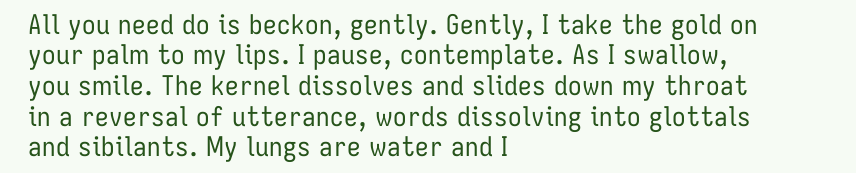All you need do is beckon, gently. Gently, I take the gold on your palm to my lips. I pause, contemplate. As I swallow, you smile. The kernel dissolves and slides down my throat in a reversal of utterance, words dissolving into glottals and sibilants. My lungs are water and I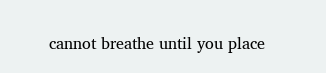cannot breathe until you place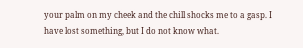your palm on my cheek and the chill shocks me to a gasp. I have lost something, but I do not know what.